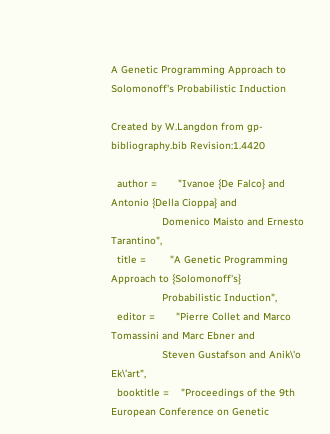A Genetic Programming Approach to Solomonoff's Probabilistic Induction

Created by W.Langdon from gp-bibliography.bib Revision:1.4420

  author =       "Ivanoe {De Falco} and Antonio {Della Cioppa} and
                 Domenico Maisto and Ernesto Tarantino",
  title =        "A Genetic Programming Approach to {Solomonoff's}
                 Probabilistic Induction",
  editor =       "Pierre Collet and Marco Tomassini and Marc Ebner and
                 Steven Gustafson and Anik\'o Ek\'art",
  booktitle =    "Proceedings of the 9th European Conference on Genetic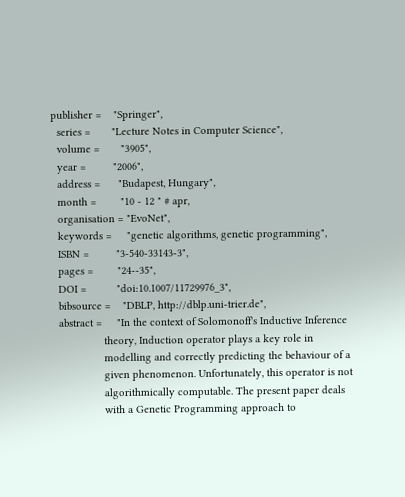publisher =    "Springer",
  series =       "Lecture Notes in Computer Science",
  volume =       "3905",
  year =         "2006",
  address =      "Budapest, Hungary",
  month =        "10 - 12 " # apr,
  organisation = "EvoNet",
  keywords =     "genetic algorithms, genetic programming",
  ISBN =         "3-540-33143-3",
  pages =        "24--35",
  DOI =          "doi:10.1007/11729976_3",
  bibsource =    "DBLP, http://dblp.uni-trier.de",
  abstract =     "In the context of Solomonoff's Inductive Inference
                 theory, Induction operator plays a key role in
                 modelling and correctly predicting the behaviour of a
                 given phenomenon. Unfortunately, this operator is not
                 algorithmically computable. The present paper deals
                 with a Genetic Programming approach to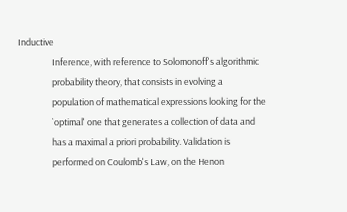Inductive
                 Inference, with reference to Solomonoff's algorithmic
                 probability theory, that consists in evolving a
                 population of mathematical expressions looking for the
                 `optimal' one that generates a collection of data and
                 has a maximal a priori probability. Validation is
                 performed on Coulomb's Law, on the Henon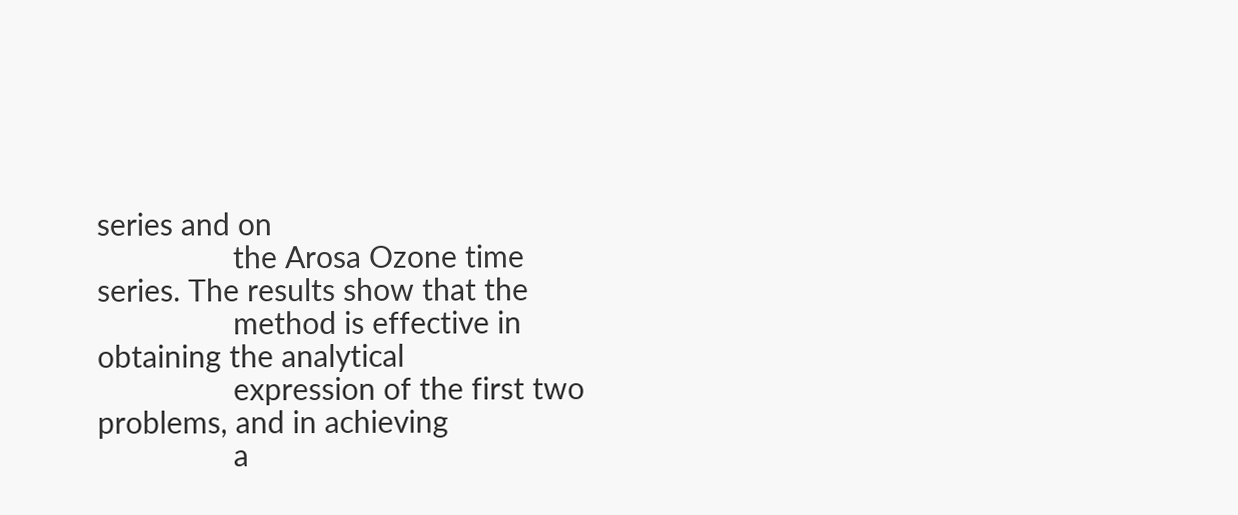series and on
                 the Arosa Ozone time series. The results show that the
                 method is effective in obtaining the analytical
                 expression of the first two problems, and in achieving
                 a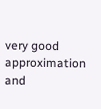very good approximation and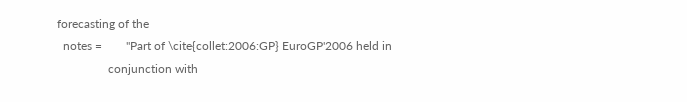forecasting of the
  notes =        "Part of \cite{collet:2006:GP} EuroGP'2006 held in
                 conjunction with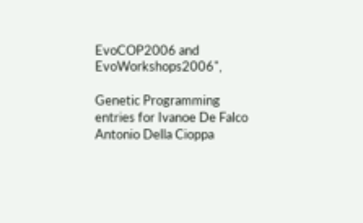EvoCOP2006 and EvoWorkshops2006",

Genetic Programming entries for Ivanoe De Falco Antonio Della Cioppa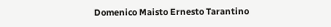Domenico Maisto Ernesto Tarantino